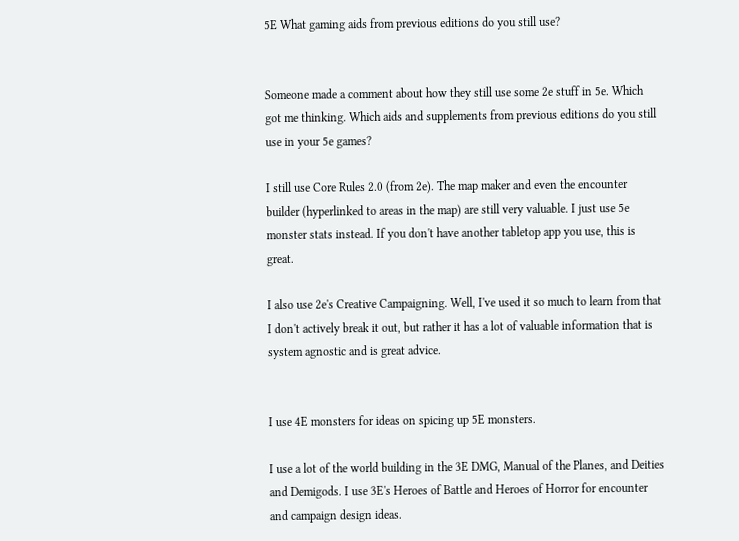5E What gaming aids from previous editions do you still use?


Someone made a comment about how they still use some 2e stuff in 5e. Which got me thinking. Which aids and supplements from previous editions do you still use in your 5e games?

I still use Core Rules 2.0 (from 2e). The map maker and even the encounter builder (hyperlinked to areas in the map) are still very valuable. I just use 5e monster stats instead. If you don't have another tabletop app you use, this is great.

I also use 2e's Creative Campaigning. Well, I've used it so much to learn from that I don't actively break it out, but rather it has a lot of valuable information that is system agnostic and is great advice.


I use 4E monsters for ideas on spicing up 5E monsters.

I use a lot of the world building in the 3E DMG, Manual of the Planes, and Deities and Demigods. I use 3E's Heroes of Battle and Heroes of Horror for encounter and campaign design ideas.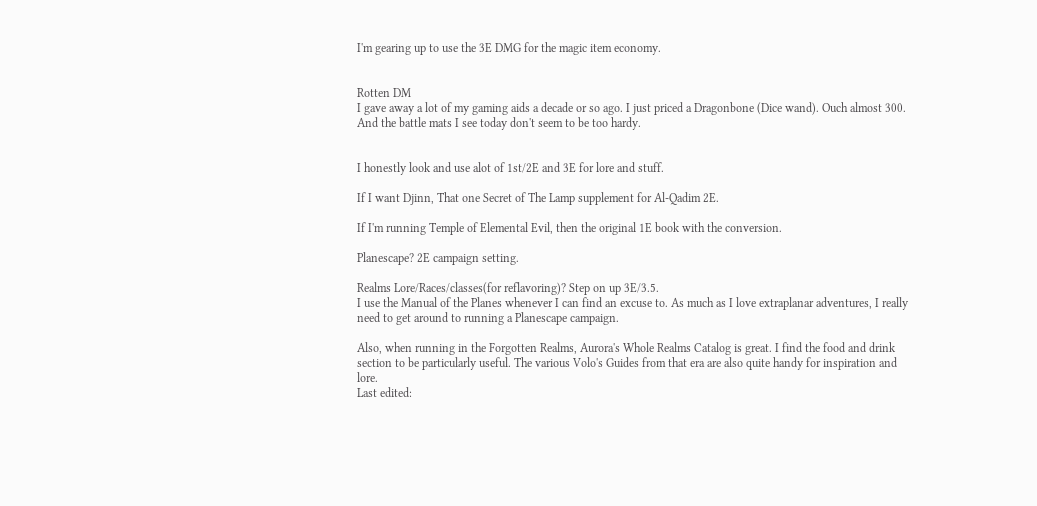I'm gearing up to use the 3E DMG for the magic item economy.


Rotten DM
I gave away a lot of my gaming aids a decade or so ago. I just priced a Dragonbone (Dice wand). Ouch almost 300. And the battle mats I see today don't seem to be too hardy.


I honestly look and use alot of 1st/2E and 3E for lore and stuff.

If I want Djinn, That one Secret of The Lamp supplement for Al-Qadim 2E.

If I'm running Temple of Elemental Evil, then the original 1E book with the conversion.

Planescape? 2E campaign setting.

Realms Lore/Races/classes(for reflavoring)? Step on up 3E/3.5.
I use the Manual of the Planes whenever I can find an excuse to. As much as I love extraplanar adventures, I really need to get around to running a Planescape campaign.

Also, when running in the Forgotten Realms, Aurora's Whole Realms Catalog is great. I find the food and drink section to be particularly useful. The various Volo's Guides from that era are also quite handy for inspiration and lore.
Last edited: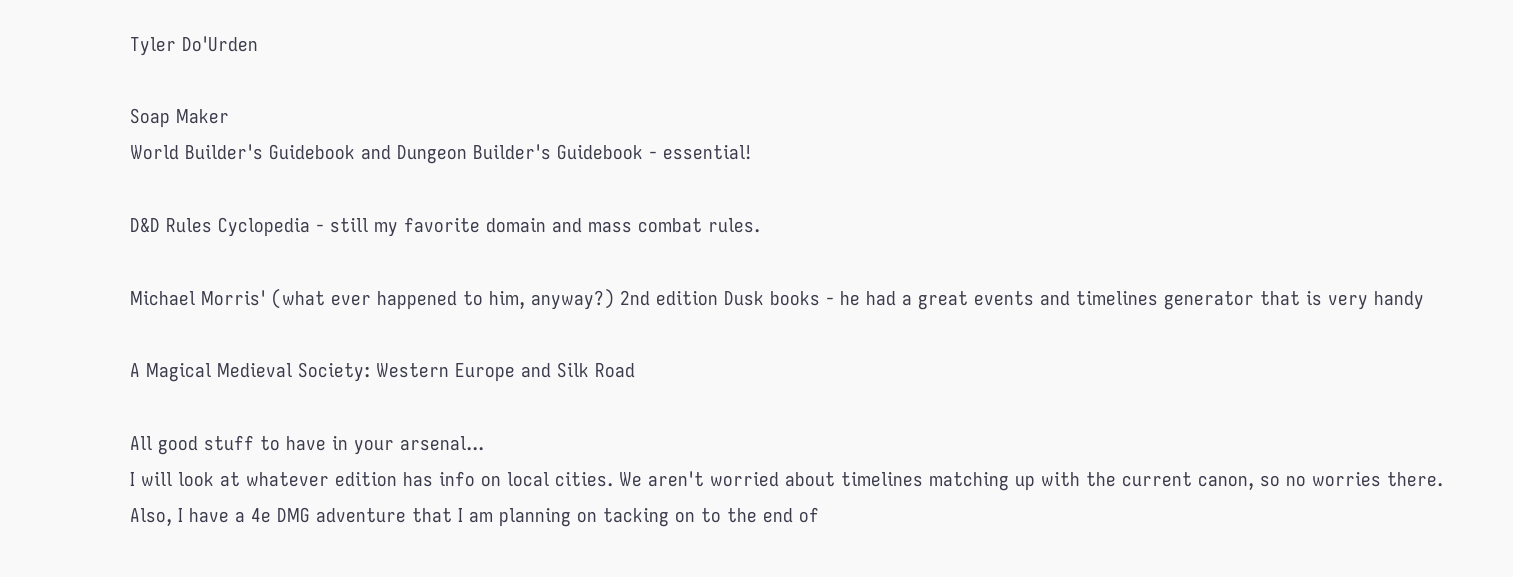Tyler Do'Urden

Soap Maker
World Builder's Guidebook and Dungeon Builder's Guidebook - essential!

D&D Rules Cyclopedia - still my favorite domain and mass combat rules.

Michael Morris' (what ever happened to him, anyway?) 2nd edition Dusk books - he had a great events and timelines generator that is very handy

A Magical Medieval Society: Western Europe and Silk Road

All good stuff to have in your arsenal...
I will look at whatever edition has info on local cities. We aren't worried about timelines matching up with the current canon, so no worries there. Also, I have a 4e DMG adventure that I am planning on tacking on to the end of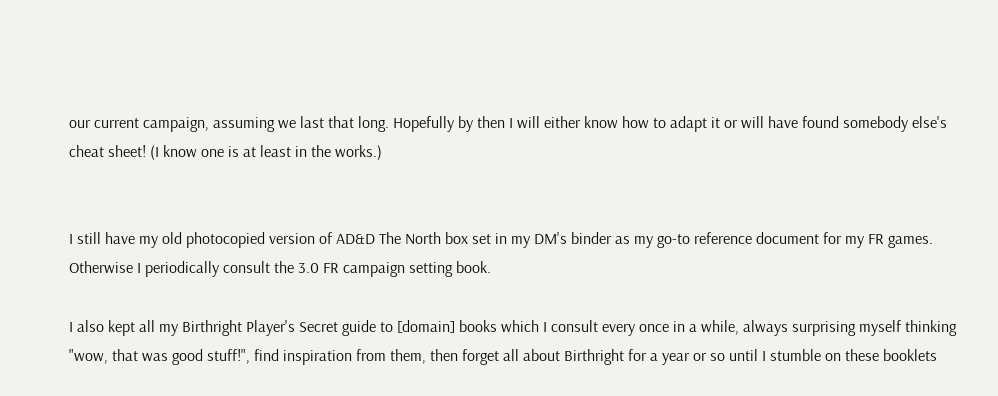our current campaign, assuming we last that long. Hopefully by then I will either know how to adapt it or will have found somebody else's cheat sheet! (I know one is at least in the works.)


I still have my old photocopied version of AD&D The North box set in my DM's binder as my go-to reference document for my FR games. Otherwise I periodically consult the 3.0 FR campaign setting book.

I also kept all my Birthright Player's Secret guide to [domain] books which I consult every once in a while, always surprising myself thinking "wow, that was good stuff!", find inspiration from them, then forget all about Birthright for a year or so until I stumble on these booklets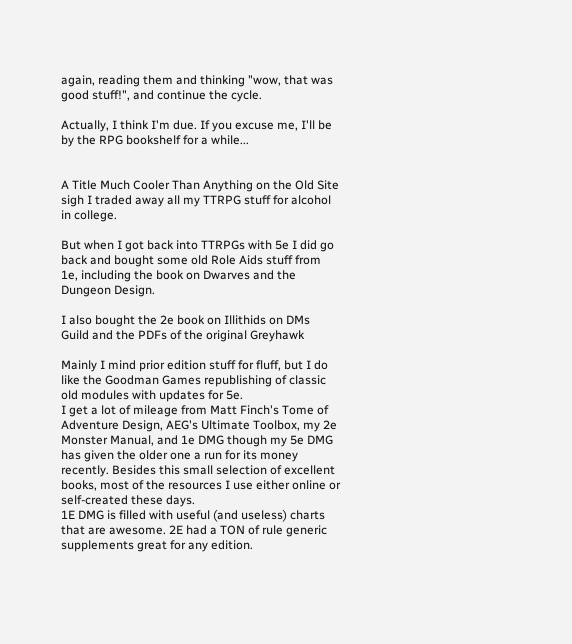again, reading them and thinking "wow, that was good stuff!", and continue the cycle.

Actually, I think I'm due. If you excuse me, I'll be by the RPG bookshelf for a while...


A Title Much Cooler Than Anything on the Old Site
sigh I traded away all my TTRPG stuff for alcohol in college.

But when I got back into TTRPGs with 5e I did go back and bought some old Role Aids stuff from 1e, including the book on Dwarves and the Dungeon Design.

I also bought the 2e book on Illithids on DMs Guild and the PDFs of the original Greyhawk

Mainly I mind prior edition stuff for fluff, but I do like the Goodman Games republishing of classic old modules with updates for 5e.
I get a lot of mileage from Matt Finch's Tome of Adventure Design, AEG's Ultimate Toolbox, my 2e Monster Manual, and 1e DMG though my 5e DMG has given the older one a run for its money recently. Besides this small selection of excellent books, most of the resources I use either online or self-created these days.
1E DMG is filled with useful (and useless) charts that are awesome. 2E had a TON of rule generic supplements great for any edition.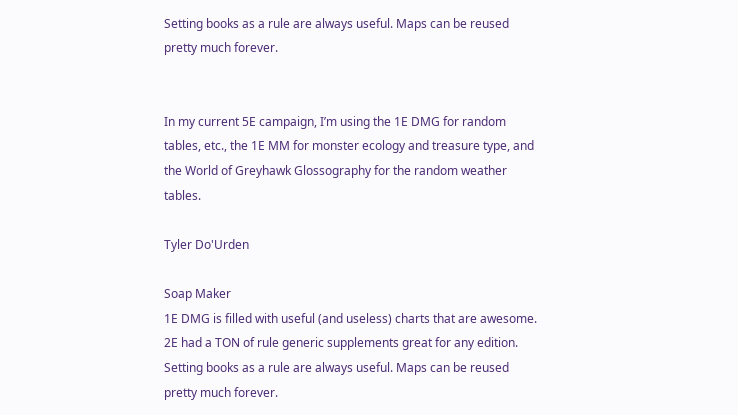Setting books as a rule are always useful. Maps can be reused pretty much forever.


In my current 5E campaign, I’m using the 1E DMG for random tables, etc., the 1E MM for monster ecology and treasure type, and the World of Greyhawk Glossography for the random weather tables.

Tyler Do'Urden

Soap Maker
1E DMG is filled with useful (and useless) charts that are awesome. 2E had a TON of rule generic supplements great for any edition. Setting books as a rule are always useful. Maps can be reused pretty much forever.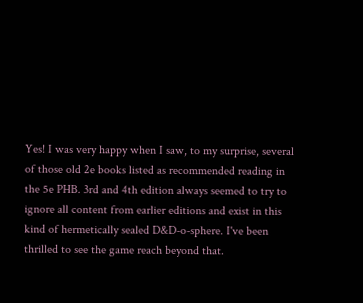Yes! I was very happy when I saw, to my surprise, several of those old 2e books listed as recommended reading in the 5e PHB. 3rd and 4th edition always seemed to try to ignore all content from earlier editions and exist in this kind of hermetically sealed D&D-o-sphere. I've been thrilled to see the game reach beyond that.